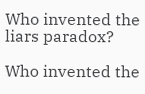Who invented the liars paradox?

Who invented the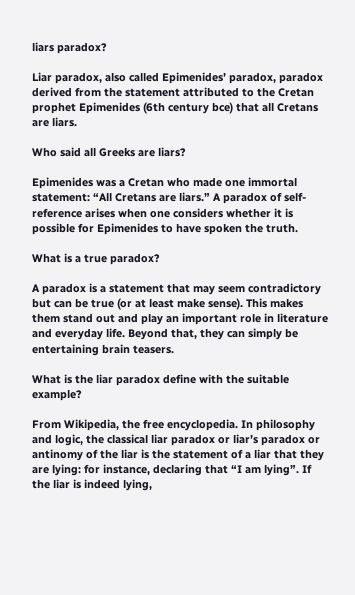liars paradox?

Liar paradox, also called Epimenides’ paradox, paradox derived from the statement attributed to the Cretan prophet Epimenides (6th century bce) that all Cretans are liars.

Who said all Greeks are liars?

Epimenides was a Cretan who made one immortal statement: “All Cretans are liars.” A paradox of self-reference arises when one considers whether it is possible for Epimenides to have spoken the truth.

What is a true paradox?

A paradox is a statement that may seem contradictory but can be true (or at least make sense). This makes them stand out and play an important role in literature and everyday life. Beyond that, they can simply be entertaining brain teasers.

What is the liar paradox define with the suitable example?

From Wikipedia, the free encyclopedia. In philosophy and logic, the classical liar paradox or liar’s paradox or antinomy of the liar is the statement of a liar that they are lying: for instance, declaring that “I am lying”. If the liar is indeed lying,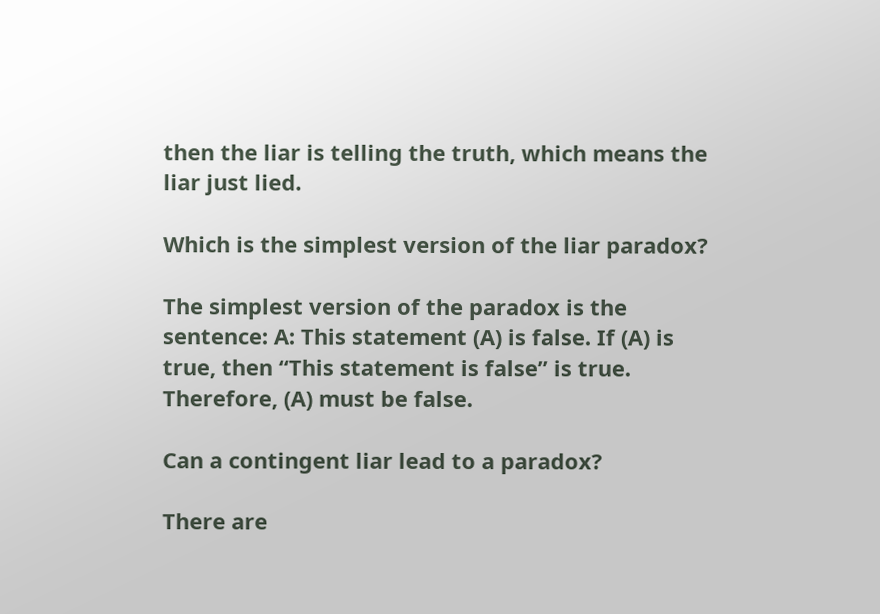then the liar is telling the truth, which means the liar just lied.

Which is the simplest version of the liar paradox?

The simplest version of the paradox is the sentence: A: This statement (A) is false. If (A) is true, then “This statement is false” is true. Therefore, (A) must be false.

Can a contingent liar lead to a paradox?

There are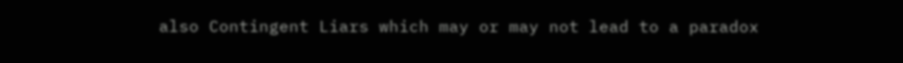also Contingent Liars which may or may not lead to a paradox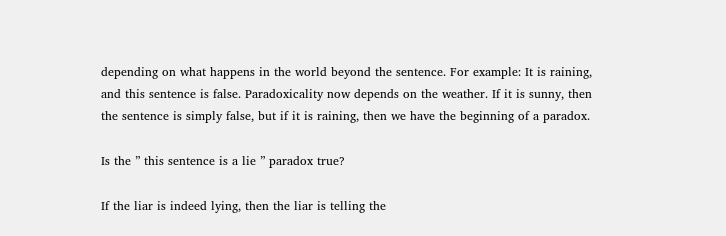depending on what happens in the world beyond the sentence. For example: It is raining, and this sentence is false. Paradoxicality now depends on the weather. If it is sunny, then the sentence is simply false, but if it is raining, then we have the beginning of a paradox.

Is the ” this sentence is a lie ” paradox true?

If the liar is indeed lying, then the liar is telling the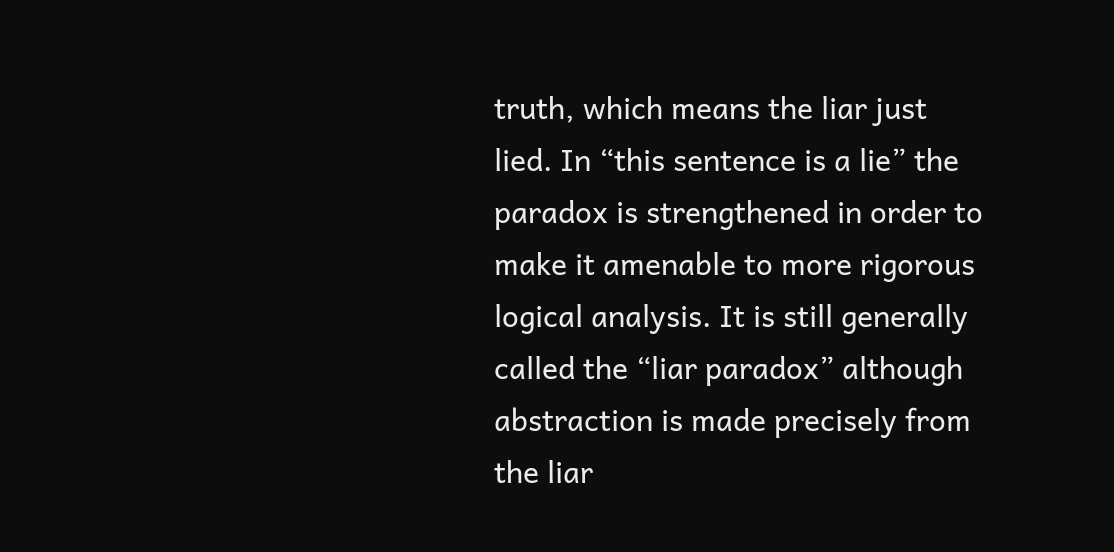truth, which means the liar just lied. In “this sentence is a lie” the paradox is strengthened in order to make it amenable to more rigorous logical analysis. It is still generally called the “liar paradox” although abstraction is made precisely from the liar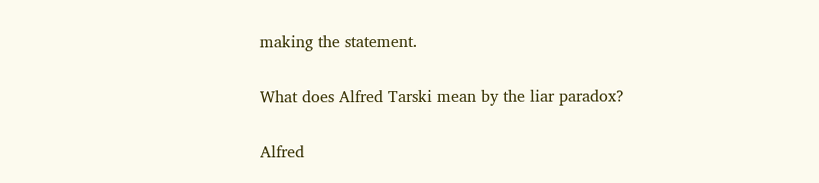making the statement.

What does Alfred Tarski mean by the liar paradox?

Alfred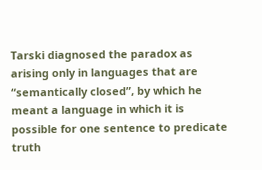Tarski diagnosed the paradox as arising only in languages that are “semantically closed”, by which he meant a language in which it is possible for one sentence to predicate truth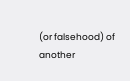(or falsehood) of another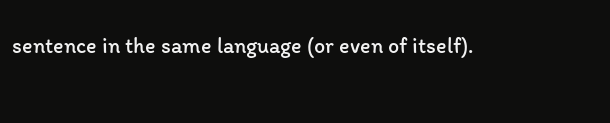sentence in the same language (or even of itself).